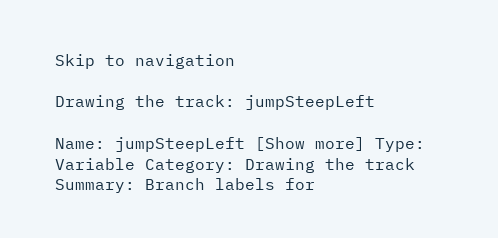Skip to navigation

Drawing the track: jumpSteepLeft

Name: jumpSteepLeft [Show more] Type: Variable Category: Drawing the track Summary: Branch labels for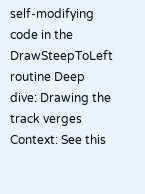self-modifying code in the DrawSteepToLeft routine Deep dive: Drawing the track verges
Context: See this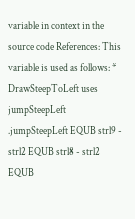variable in context in the source code References: This variable is used as follows: * DrawSteepToLeft uses jumpSteepLeft
.jumpSteepLeft EQUB strl9 - strl2 EQUB strl8 - strl2 EQUB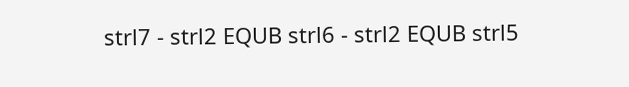strl7 - strl2 EQUB strl6 - strl2 EQUB strl5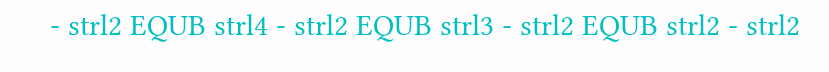- strl2 EQUB strl4 - strl2 EQUB strl3 - strl2 EQUB strl2 - strl2